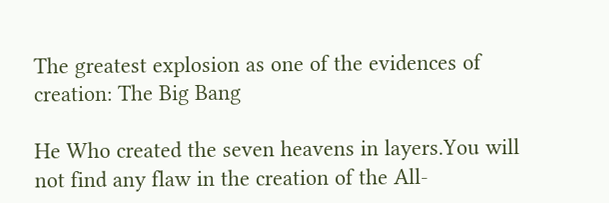The greatest explosion as one of the evidences of creation: The Big Bang

He Who created the seven heavens in layers.You will not find any flaw in the creation of the All-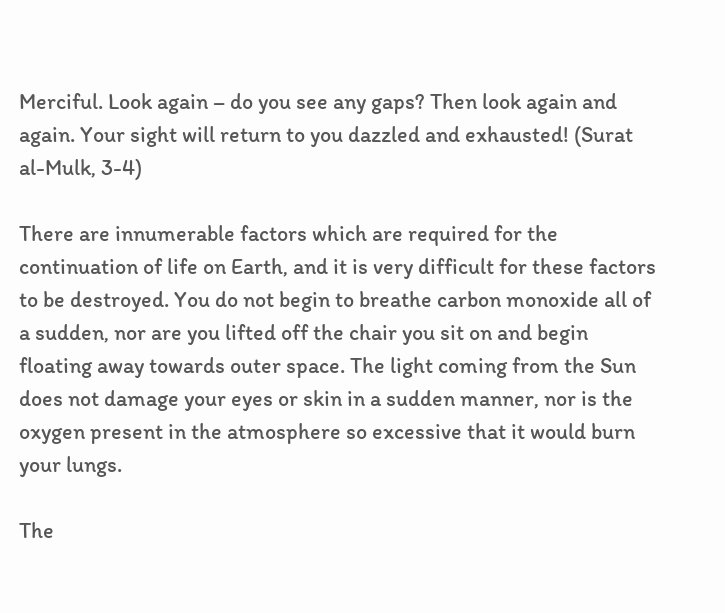Merciful. Look again – do you see any gaps? Then look again and again. Your sight will return to you dazzled and exhausted! (Surat al-Mulk, 3-4)

There are innumerable factors which are required for the continuation of life on Earth, and it is very difficult for these factors to be destroyed. You do not begin to breathe carbon monoxide all of a sudden, nor are you lifted off the chair you sit on and begin floating away towards outer space. The light coming from the Sun does not damage your eyes or skin in a sudden manner, nor is the oxygen present in the atmosphere so excessive that it would burn your lungs.

The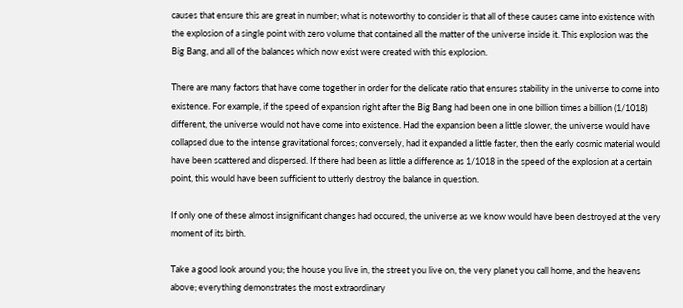causes that ensure this are great in number; what is noteworthy to consider is that all of these causes came into existence with the explosion of a single point with zero volume that contained all the matter of the universe inside it. This explosion was the Big Bang, and all of the balances which now exist were created with this explosion.

There are many factors that have come together in order for the delicate ratio that ensures stability in the universe to come into existence. For example, if the speed of expansion right after the Big Bang had been one in one billion times a billion (1/1018) different, the universe would not have come into existence. Had the expansion been a little slower, the universe would have collapsed due to the intense gravitational forces; conversely, had it expanded a little faster, then the early cosmic material would have been scattered and dispersed. If there had been as little a difference as 1/1018 in the speed of the explosion at a certain point, this would have been sufficient to utterly destroy the balance in question.

If only one of these almost insignificant changes had occured, the universe as we know would have been destroyed at the very moment of its birth.

Take a good look around you; the house you live in, the street you live on, the very planet you call home, and the heavens above; everything demonstrates the most extraordinary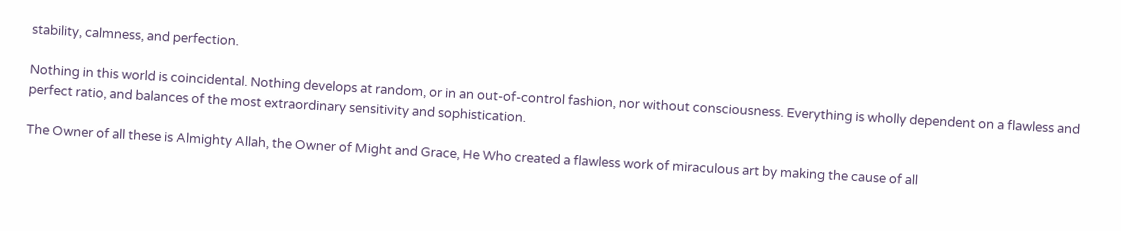stability, calmness, and perfection.

Nothing in this world is coincidental. Nothing develops at random, or in an out-of-control fashion, nor without consciousness. Everything is wholly dependent on a flawless and perfect ratio, and balances of the most extraordinary sensitivity and sophistication.

The Owner of all these is Almighty Allah, the Owner of Might and Grace, He Who created a flawless work of miraculous art by making the cause of all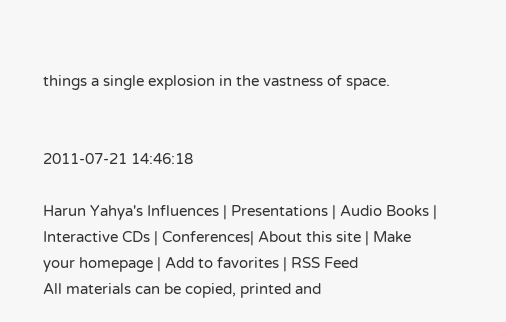things a single explosion in the vastness of space.


2011-07-21 14:46:18

Harun Yahya's Influences | Presentations | Audio Books | Interactive CDs | Conferences| About this site | Make your homepage | Add to favorites | RSS Feed
All materials can be copied, printed and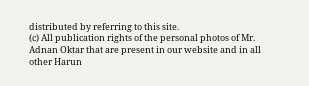distributed by referring to this site.
(c) All publication rights of the personal photos of Mr. Adnan Oktar that are present in our website and in all other Harun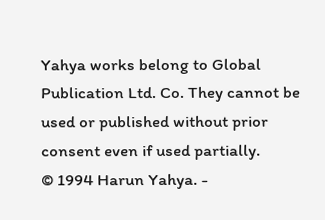Yahya works belong to Global Publication Ltd. Co. They cannot be used or published without prior consent even if used partially.
© 1994 Harun Yahya. -